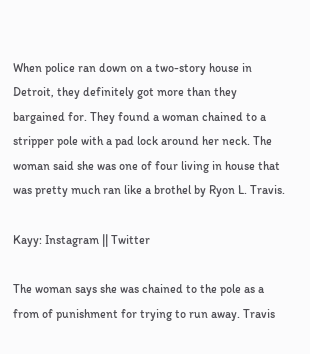When police ran down on a two-story house in Detroit, they definitely got more than they bargained for. They found a woman chained to a stripper pole with a pad lock around her neck. The woman said she was one of four living in house that was pretty much ran like a brothel by Ryon L. Travis.

Kayy: Instagram || Twitter

The woman says she was chained to the pole as a from of punishment for trying to run away. Travis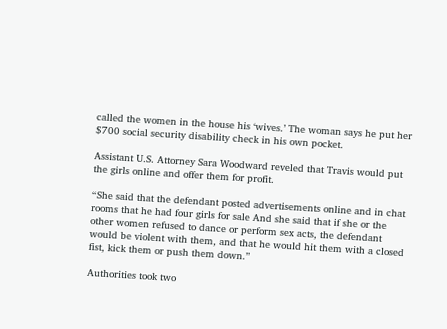called the women in the house his ‘wives.’ The woman says he put her $700 social security disability check in his own pocket.

Assistant U.S. Attorney Sara Woodward reveled that Travis would put the girls online and offer them for profit.

“She said that the defendant posted advertisements online and in chat rooms that he had four girls for sale And she said that if she or the other women refused to dance or perform sex acts, the defendant would be violent with them, and that he would hit them with a closed fist, kick them or push them down.”

Authorities took two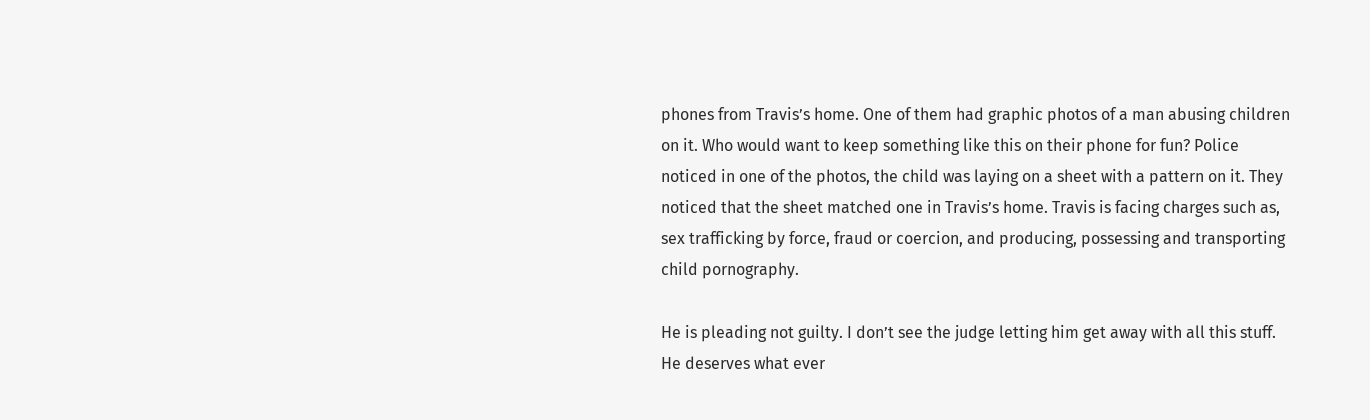phones from Travis’s home. One of them had graphic photos of a man abusing children on it. Who would want to keep something like this on their phone for fun? Police noticed in one of the photos, the child was laying on a sheet with a pattern on it. They noticed that the sheet matched one in Travis’s home. Travis is facing charges such as, sex trafficking by force, fraud or coercion, and producing, possessing and transporting child pornography.

He is pleading not guilty. I don’t see the judge letting him get away with all this stuff. He deserves what ever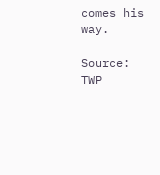comes his way.

Source: TWP